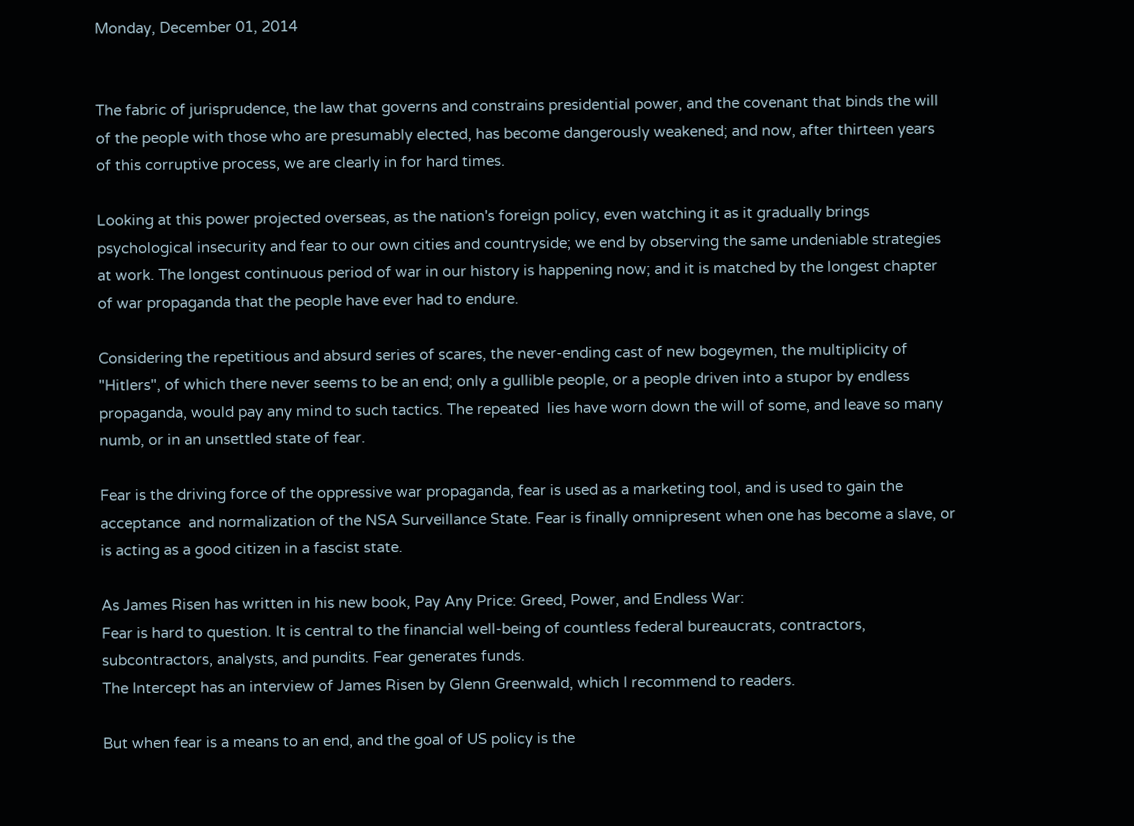Monday, December 01, 2014


The fabric of jurisprudence, the law that governs and constrains presidential power, and the covenant that binds the will of the people with those who are presumably elected, has become dangerously weakened; and now, after thirteen years of this corruptive process, we are clearly in for hard times.

Looking at this power projected overseas, as the nation's foreign policy, even watching it as it gradually brings psychological insecurity and fear to our own cities and countryside; we end by observing the same undeniable strategies at work. The longest continuous period of war in our history is happening now; and it is matched by the longest chapter of war propaganda that the people have ever had to endure.

Considering the repetitious and absurd series of scares, the never-ending cast of new bogeymen, the multiplicity of  "Hitlers", of which there never seems to be an end; only a gullible people, or a people driven into a stupor by endless propaganda, would pay any mind to such tactics. The repeated  lies have worn down the will of some, and leave so many numb, or in an unsettled state of fear.

Fear is the driving force of the oppressive war propaganda, fear is used as a marketing tool, and is used to gain the acceptance  and normalization of the NSA Surveillance State. Fear is finally omnipresent when one has become a slave, or is acting as a good citizen in a fascist state.

As James Risen has written in his new book, Pay Any Price: Greed, Power, and Endless War:
Fear is hard to question. It is central to the financial well-being of countless federal bureaucrats, contractors, subcontractors, analysts, and pundits. Fear generates funds.
The Intercept has an interview of James Risen by Glenn Greenwald, which I recommend to readers.

But when fear is a means to an end, and the goal of US policy is the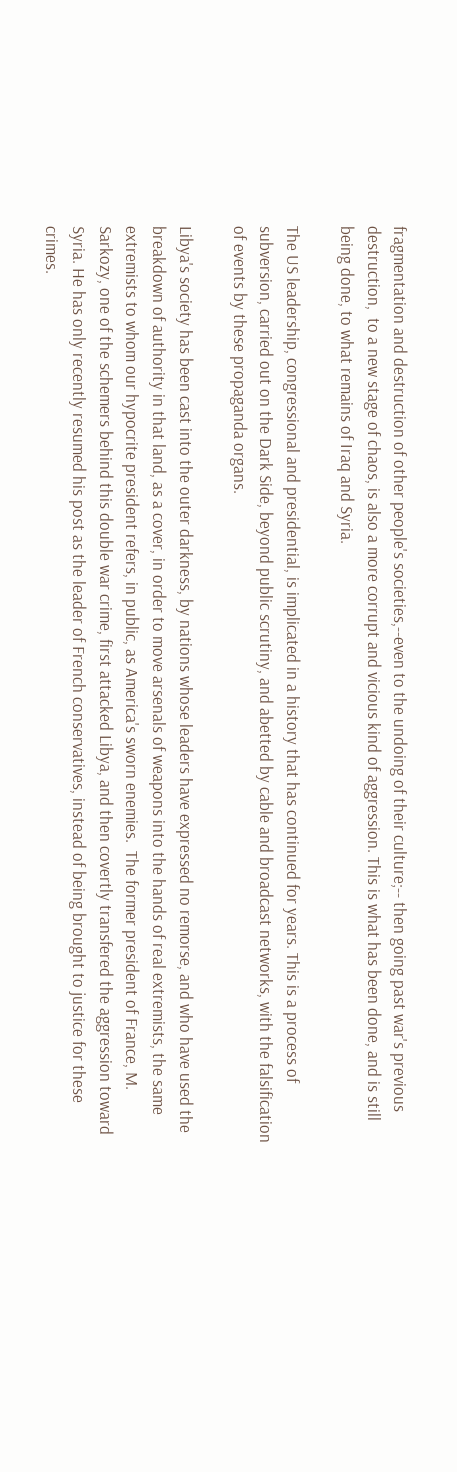fragmentation and destruction of other people's societies,--even to the undoing of their culture;-- then going past war's previous destruction,  to a new stage of chaos, is also a more corrupt and vicious kind of aggression. This is what has been done, and is still being done, to what remains of Iraq and Syria.

The US leadership, congressional and presidential, is implicated in a history that has continued for years. This is a process of subversion, carried out on the Dark Side, beyond public scrutiny, and abetted by cable and broadcast networks, with the falsification of events by these propaganda organs.

Libya's society has been cast into the outer darkness, by nations whose leaders have expressed no remorse, and who have used the breakdown of authority in that land, as a cover, in order to move arsenals of weapons into the hands of real extremists, the same extremists to whom our hypocrite president refers, in public, as America's sworn enemies.  The former president of France, M. Sarkozy, one of the schemers behind this double war crime, first attacked Libya, and then covertly transfered the aggression toward Syria. He has only recently resumed his post as the leader of French conservatives, instead of being brought to justice for these crimes.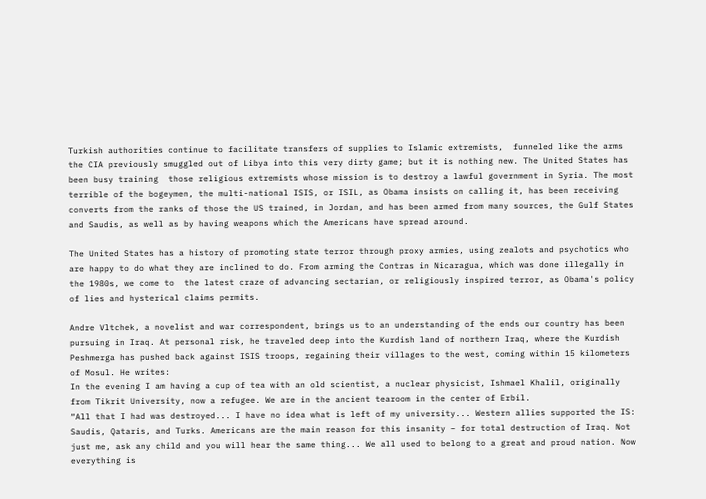Turkish authorities continue to facilitate transfers of supplies to Islamic extremists,  funneled like the arms the CIA previously smuggled out of Libya into this very dirty game; but it is nothing new. The United States has been busy training  those religious extremists whose mission is to destroy a lawful government in Syria. The most terrible of the bogeymen, the multi-national ISIS, or ISIL, as Obama insists on calling it, has been receiving converts from the ranks of those the US trained, in Jordan, and has been armed from many sources, the Gulf States and Saudis, as well as by having weapons which the Americans have spread around.

The United States has a history of promoting state terror through proxy armies, using zealots and psychotics who are happy to do what they are inclined to do. From arming the Contras in Nicaragua, which was done illegally in the 1980s, we come to  the latest craze of advancing sectarian, or religiously inspired terror, as Obama's policy of lies and hysterical claims permits.

Andre Vltchek, a novelist and war correspondent, brings us to an understanding of the ends our country has been pursuing in Iraq. At personal risk, he traveled deep into the Kurdish land of northern Iraq, where the Kurdish Peshmerga has pushed back against ISIS troops, regaining their villages to the west, coming within 15 kilometers of Mosul. He writes:
In the evening I am having a cup of tea with an old scientist, a nuclear physicist, Ishmael Khalil, originally from Tikrit University, now a refugee. We are in the ancient tearoom in the center of Erbil.
“All that I had was destroyed... I have no idea what is left of my university... Western allies supported the IS: Saudis, Qataris, and Turks. Americans are the main reason for this insanity – for total destruction of Iraq. Not just me, ask any child and you will hear the same thing... We all used to belong to a great and proud nation. Now everything is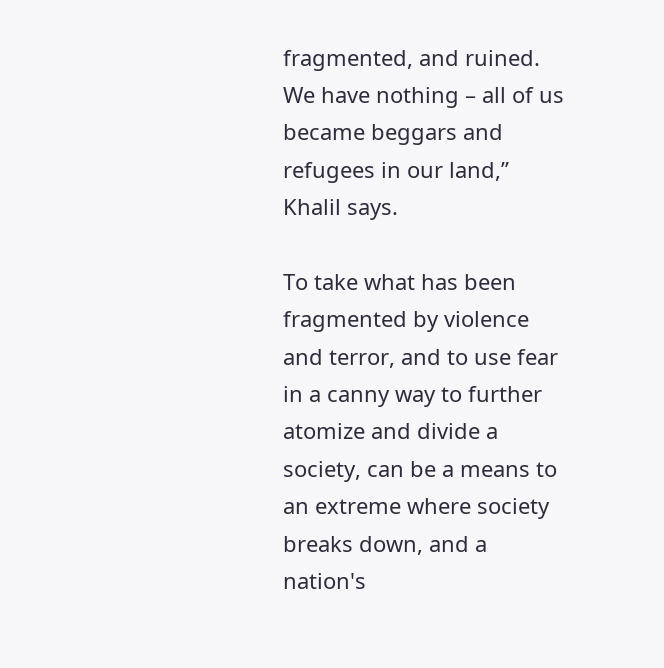fragmented, and ruined. We have nothing – all of us became beggars and refugees in our land,” Khalil says.

To take what has been fragmented by violence and terror, and to use fear
in a canny way to further atomize and divide a society, can be a means to an extreme where society breaks down, and a nation's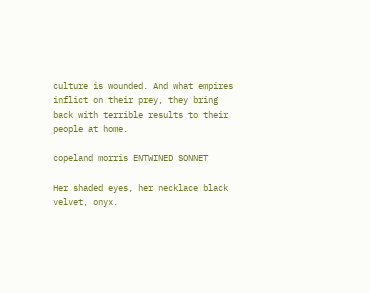culture is wounded. And what empires inflict on their prey, they bring back with terrible results to their people at home.

copeland morris ENTWINED SONNET

Her shaded eyes, her necklace black velvet, onyx.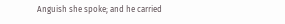Anguish she spoke; and he carried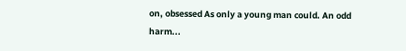on, obsessed As only a young man could. An odd harm...